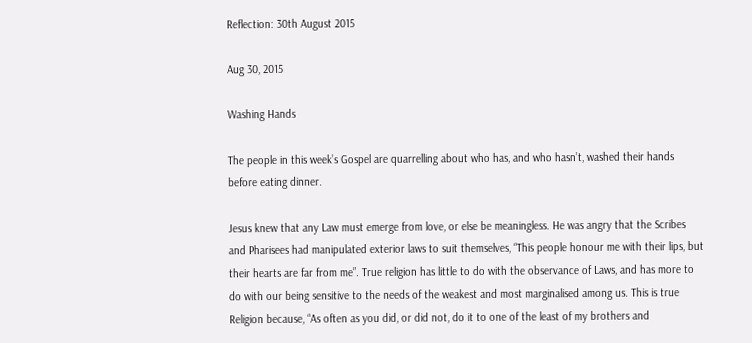Reflection: 30th August 2015

Aug 30, 2015

Washing Hands

The people in this week’s Gospel are quarrelling about who has, and who hasn’t, washed their hands before eating dinner.

Jesus knew that any Law must emerge from love, or else be meaningless. He was angry that the Scribes and Pharisees had manipulated exterior laws to suit themselves, “This people honour me with their lips, but their hearts are far from me”. True religion has little to do with the observance of Laws, and has more to do with our being sensitive to the needs of the weakest and most marginalised among us. This is true Religion because, “As often as you did, or did not, do it to one of the least of my brothers and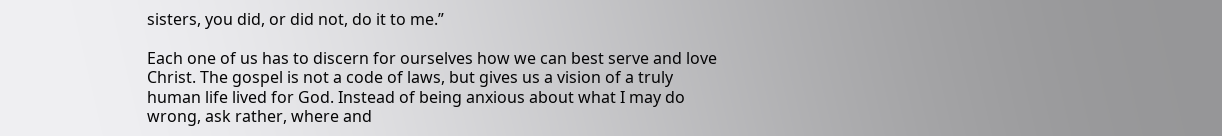sisters, you did, or did not, do it to me.”

Each one of us has to discern for ourselves how we can best serve and love Christ. The gospel is not a code of laws, but gives us a vision of a truly human life lived for God. Instead of being anxious about what I may do wrong, ask rather, where and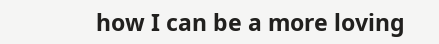how I can be a more loving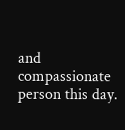and compassionate person this day.